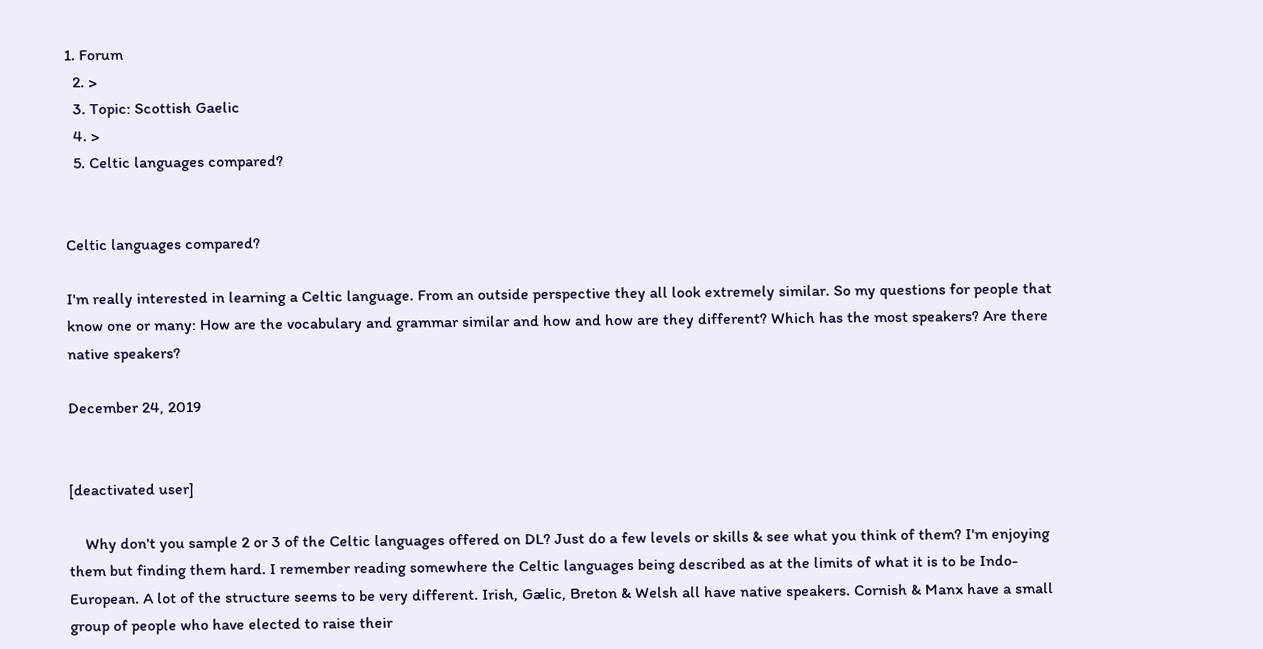1. Forum
  2. >
  3. Topic: Scottish Gaelic
  4. >
  5. Celtic languages compared?


Celtic languages compared?

I'm really interested in learning a Celtic language. From an outside perspective they all look extremely similar. So my questions for people that know one or many: How are the vocabulary and grammar similar and how and how are they different? Which has the most speakers? Are there native speakers?

December 24, 2019


[deactivated user]

    Why don't you sample 2 or 3 of the Celtic languages offered on DL? Just do a few levels or skills & see what you think of them? I'm enjoying them but finding them hard. I remember reading somewhere the Celtic languages being described as at the limits of what it is to be Indo-European. A lot of the structure seems to be very different. Irish, Gælic, Breton & Welsh all have native speakers. Cornish & Manx have a small group of people who have elected to raise their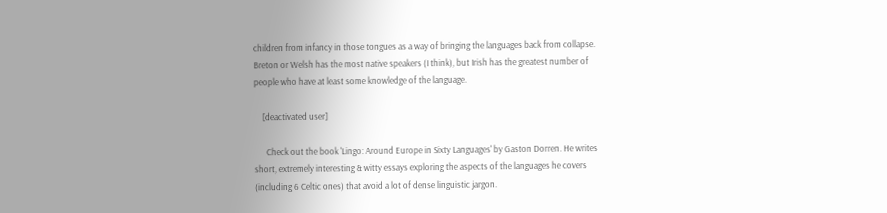children from infancy in those tongues as a way of bringing the languages back from collapse. Breton or Welsh has the most native speakers (I think), but Irish has the greatest number of people who have at least some knowledge of the language.

    [deactivated user]

      Check out the book 'Lingo: Around Europe in Sixty Languages' by Gaston Dorren. He writes short, extremely interesting & witty essays exploring the aspects of the languages he covers (including 6 Celtic ones) that avoid a lot of dense linguistic jargon.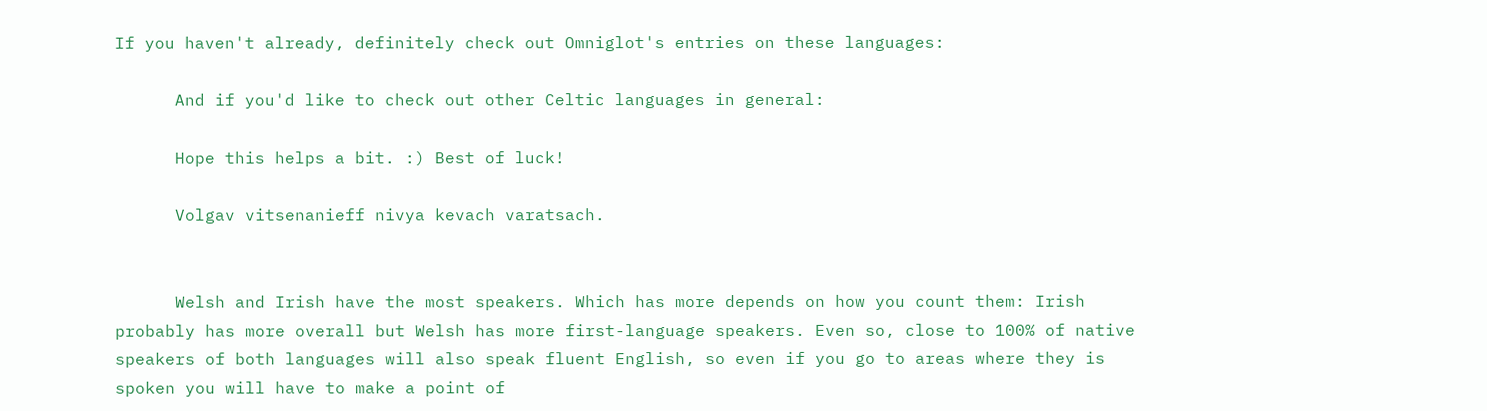If you haven't already, definitely check out Omniglot's entries on these languages:

      And if you'd like to check out other Celtic languages in general:

      Hope this helps a bit. :) Best of luck!

      Volgav vitsenanieff nivya kevach varatsach.


      Welsh and Irish have the most speakers. Which has more depends on how you count them: Irish probably has more overall but Welsh has more first-language speakers. Even so, close to 100% of native speakers of both languages will also speak fluent English, so even if you go to areas where they is spoken you will have to make a point of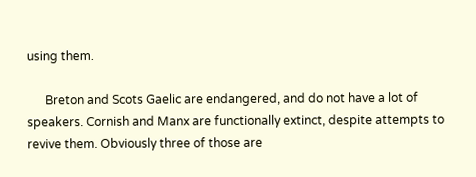using them.

      Breton and Scots Gaelic are endangered, and do not have a lot of speakers. Cornish and Manx are functionally extinct, despite attempts to revive them. Obviously three of those are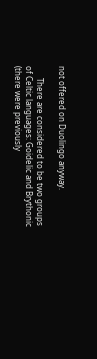not offered on Duolingo anyway.

      There are considered to be two groups of Celtic languages: Goidelic and Brythonic (there were previously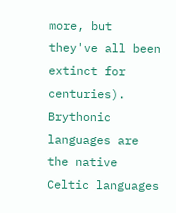more, but they've all been extinct for centuries). Brythonic languages are the native Celtic languages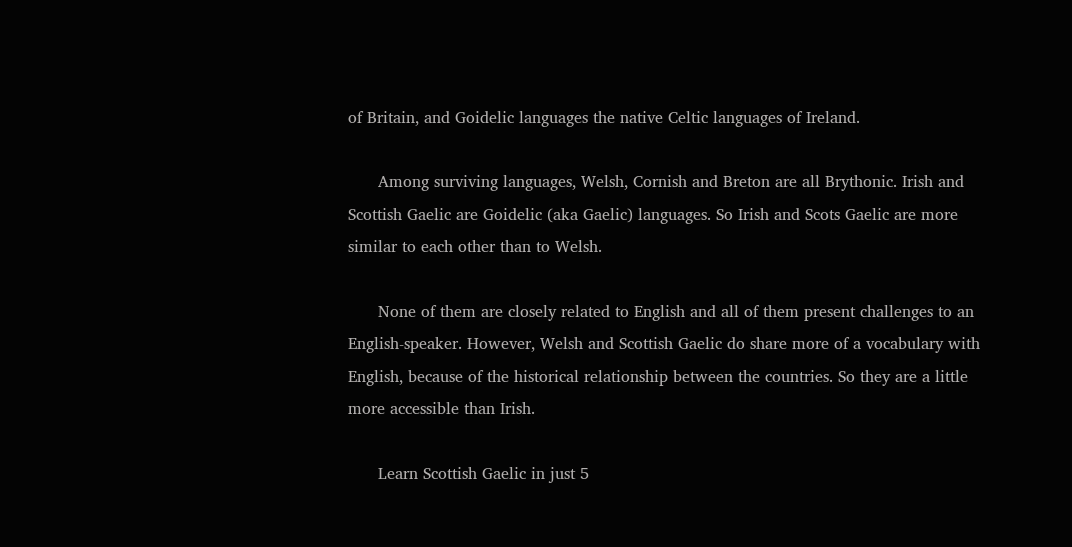of Britain, and Goidelic languages the native Celtic languages of Ireland.

      Among surviving languages, Welsh, Cornish and Breton are all Brythonic. Irish and Scottish Gaelic are Goidelic (aka Gaelic) languages. So Irish and Scots Gaelic are more similar to each other than to Welsh.

      None of them are closely related to English and all of them present challenges to an English-speaker. However, Welsh and Scottish Gaelic do share more of a vocabulary with English, because of the historical relationship between the countries. So they are a little more accessible than Irish.

      Learn Scottish Gaelic in just 5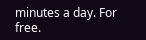minutes a day. For free.